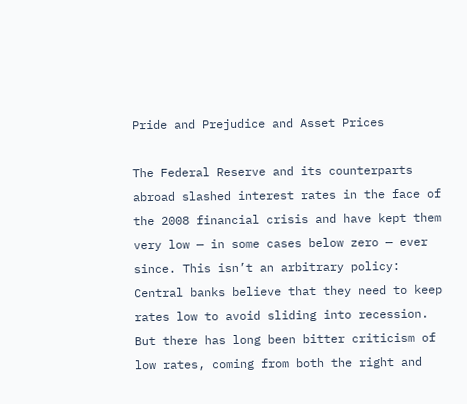Pride and Prejudice and Asset Prices

The Federal Reserve and its counterparts abroad slashed interest rates in the face of the 2008 financial crisis and have kept them very low — in some cases below zero — ever since. This isn’t an arbitrary policy: Central banks believe that they need to keep rates low to avoid sliding into recession. But there has long been bitter criticism of low rates, coming from both the right and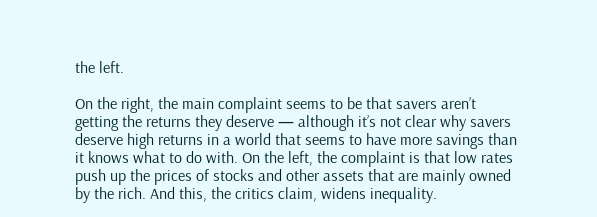the left.

On the right, the main complaint seems to be that savers aren’t getting the returns they deserve — although it’s not clear why savers deserve high returns in a world that seems to have more savings than it knows what to do with. On the left, the complaint is that low rates push up the prices of stocks and other assets that are mainly owned by the rich. And this, the critics claim, widens inequality.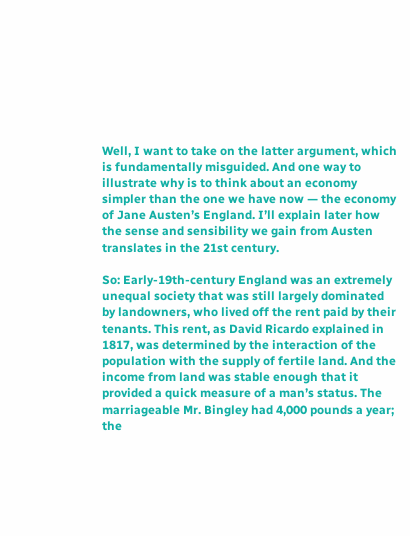Well, I want to take on the latter argument, which is fundamentally misguided. And one way to illustrate why is to think about an economy simpler than the one we have now — the economy of Jane Austen’s England. I’ll explain later how the sense and sensibility we gain from Austen translates in the 21st century.

So: Early-19th-century England was an extremely unequal society that was still largely dominated by landowners, who lived off the rent paid by their tenants. This rent, as David Ricardo explained in 1817, was determined by the interaction of the population with the supply of fertile land. And the income from land was stable enough that it provided a quick measure of a man’s status. The marriageable Mr. Bingley had 4,000 pounds a year; the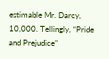estimable Mr. Darcy, 10,000. Tellingly, “Pride and Prejudice”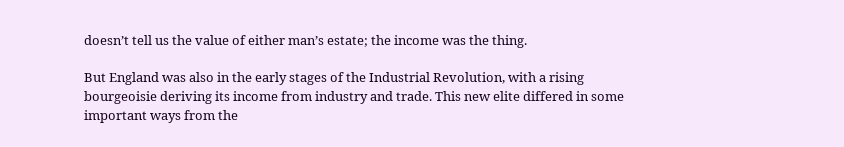doesn’t tell us the value of either man’s estate; the income was the thing.

But England was also in the early stages of the Industrial Revolution, with a rising bourgeoisie deriving its income from industry and trade. This new elite differed in some important ways from the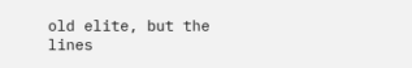old elite, but the lines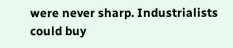were never sharp. Industrialists could buy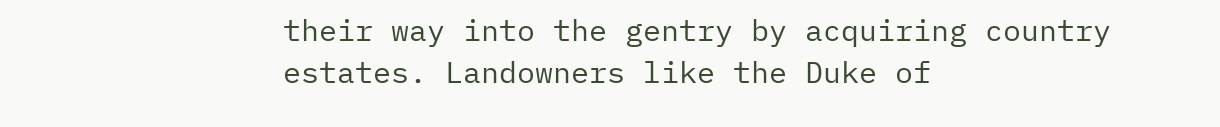their way into the gentry by acquiring country estates. Landowners like the Duke of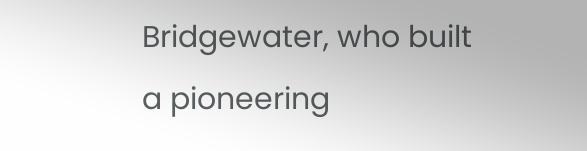Bridgewater, who built a pioneering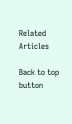Related Articles

Back to top button